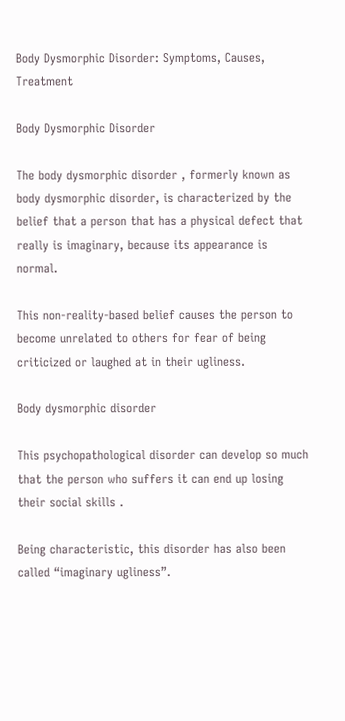Body Dysmorphic Disorder: Symptoms, Causes, Treatment

Body Dysmorphic Disorder

The body dysmorphic disorder , formerly known as body dysmorphic disorder, is characterized by the belief that a person that has a physical defect that really is imaginary, because its appearance is normal.

This non-reality-based belief causes the person to become unrelated to others for fear of being criticized or laughed at in their ugliness.

Body dysmorphic disorder

This psychopathological disorder can develop so much that the person who suffers it can end up losing their social skills .

Being characteristic, this disorder has also been called “imaginary ugliness”.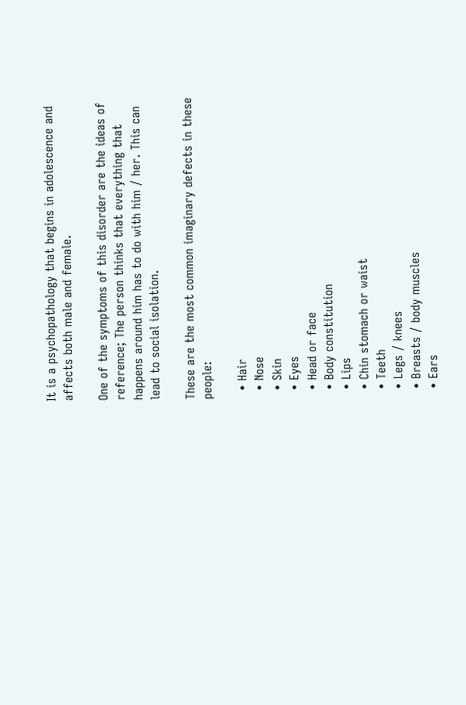It is a psychopathology that begins in adolescence and affects both male and female.

One of the symptoms of this disorder are the ideas of reference; The person thinks that everything that happens around him has to do with him / her. This can lead to social isolation.

These are the most common imaginary defects in these people:

  • Hair
  • Nose
  • Skin
  • Eyes
  • Head or face
  • Body constitution
  • Lips
  • Chin stomach or waist
  • Teeth
  • Legs / knees
  • Breasts / body muscles
  • Ears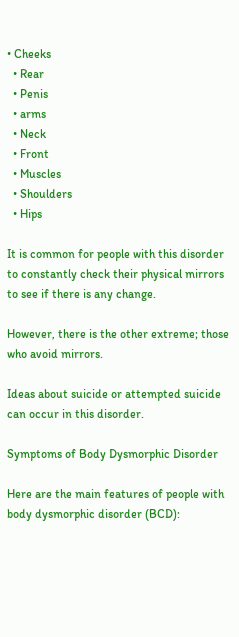• Cheeks
  • Rear
  • Penis
  • arms
  • Neck
  • Front
  • Muscles
  • Shoulders
  • Hips

It is common for people with this disorder to constantly check their physical mirrors to see if there is any change.

However, there is the other extreme; those who avoid mirrors.

Ideas about suicide or attempted suicide can occur in this disorder.

Symptoms of Body Dysmorphic Disorder

Here are the main features of people with body dysmorphic disorder (BCD):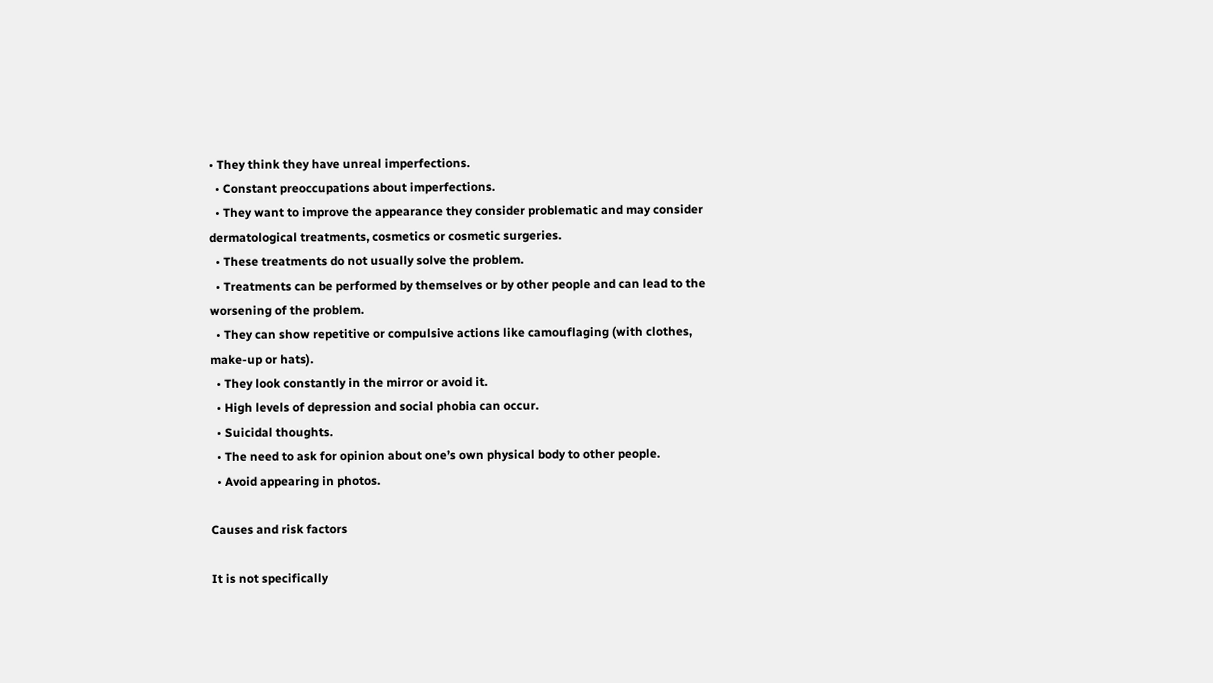• They think they have unreal imperfections.
  • Constant preoccupations about imperfections.
  • They want to improve the appearance they consider problematic and may consider dermatological treatments, cosmetics or cosmetic surgeries.
  • These treatments do not usually solve the problem.
  • Treatments can be performed by themselves or by other people and can lead to the worsening of the problem.
  • They can show repetitive or compulsive actions like camouflaging (with clothes, make-up or hats).
  • They look constantly in the mirror or avoid it.
  • High levels of depression and social phobia can occur.
  • Suicidal thoughts.
  • The need to ask for opinion about one’s own physical body to other people.
  • Avoid appearing in photos.

Causes and risk factors

It is not specifically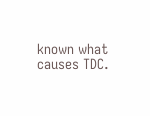known what causes TDC.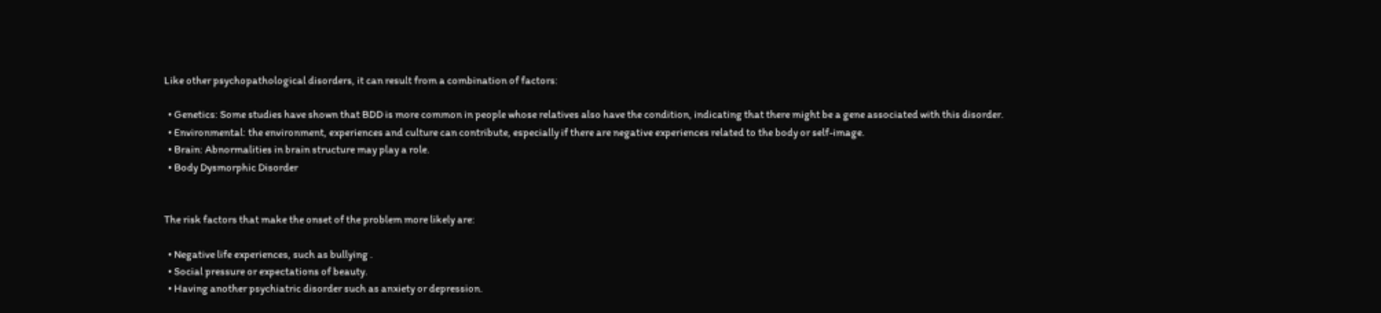Like other psychopathological disorders, it can result from a combination of factors:

  • Genetics: Some studies have shown that BDD is more common in people whose relatives also have the condition, indicating that there might be a gene associated with this disorder.
  • Environmental: the environment, experiences and culture can contribute, especially if there are negative experiences related to the body or self-image.
  • Brain: Abnormalities in brain structure may play a role.
  • Body Dysmorphic Disorder


The risk factors that make the onset of the problem more likely are:

  • Negative life experiences, such as bullying .
  • Social pressure or expectations of beauty.
  • Having another psychiatric disorder such as anxiety or depression.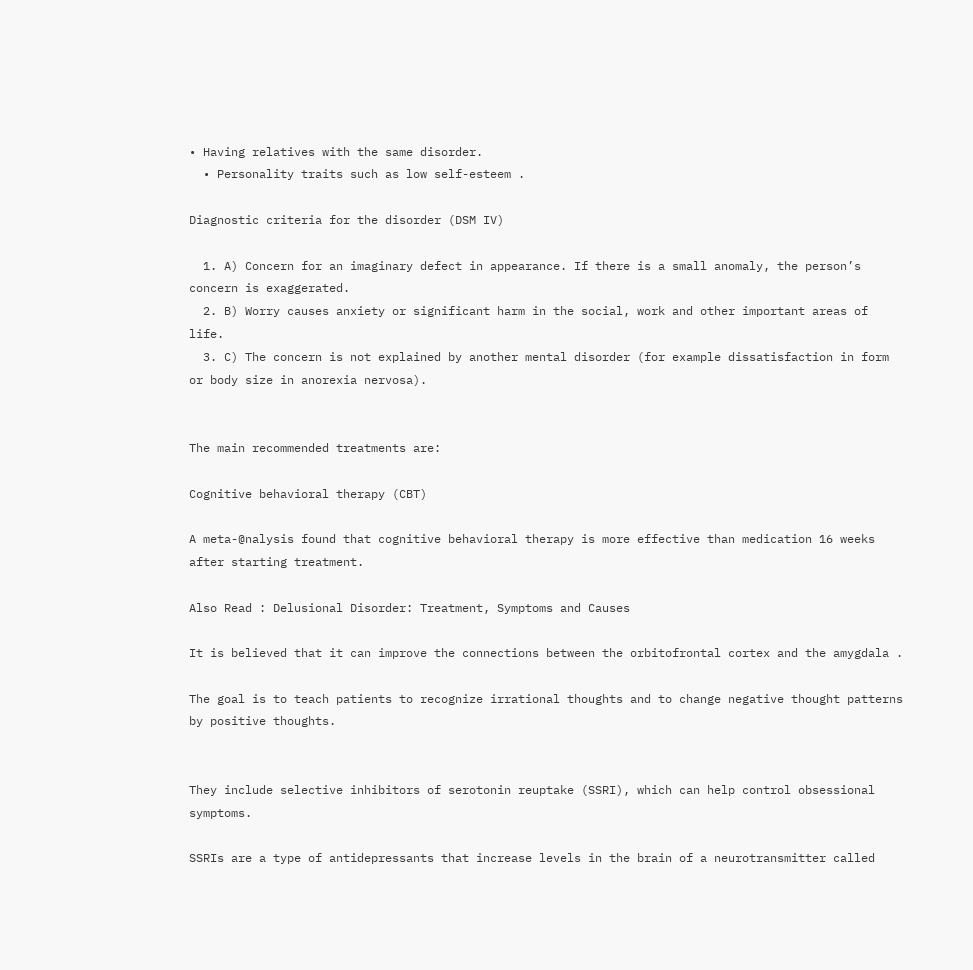• Having relatives with the same disorder.
  • Personality traits such as low self-esteem .

Diagnostic criteria for the disorder (DSM IV)

  1. A) Concern for an imaginary defect in appearance. If there is a small anomaly, the person’s concern is exaggerated.
  2. B) Worry causes anxiety or significant harm in the social, work and other important areas of life.
  3. C) The concern is not explained by another mental disorder (for example dissatisfaction in form or body size in anorexia nervosa).


The main recommended treatments are:

Cognitive behavioral therapy (CBT)

A meta-@nalysis found that cognitive behavioral therapy is more effective than medication 16 weeks after starting treatment.

Also Read : Delusional Disorder: Treatment, Symptoms and Causes

It is believed that it can improve the connections between the orbitofrontal cortex and the amygdala .

The goal is to teach patients to recognize irrational thoughts and to change negative thought patterns by positive thoughts.


They include selective inhibitors of serotonin reuptake (SSRI), which can help control obsessional symptoms.

SSRIs are a type of antidepressants that increase levels in the brain of a neurotransmitter called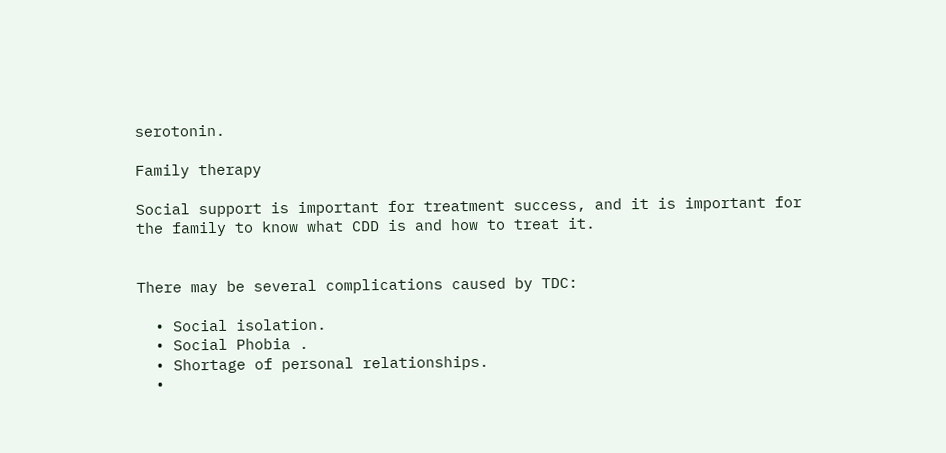serotonin.

Family therapy

Social support is important for treatment success, and it is important for the family to know what CDD is and how to treat it.


There may be several complications caused by TDC:

  • Social isolation.
  • Social Phobia .
  • Shortage of personal relationships.
  •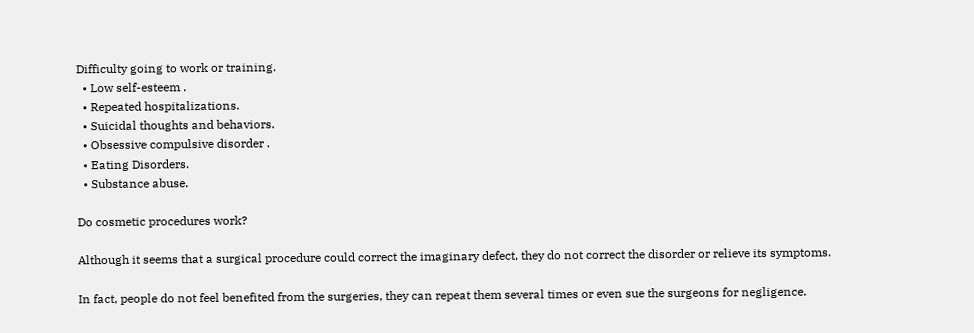Difficulty going to work or training.
  • Low self-esteem .
  • Repeated hospitalizations.
  • Suicidal thoughts and behaviors.
  • Obsessive compulsive disorder .
  • Eating Disorders.
  • Substance abuse.

Do cosmetic procedures work?

Although it seems that a surgical procedure could correct the imaginary defect, they do not correct the disorder or relieve its symptoms.

In fact, people do not feel benefited from the surgeries, they can repeat them several times or even sue the surgeons for negligence.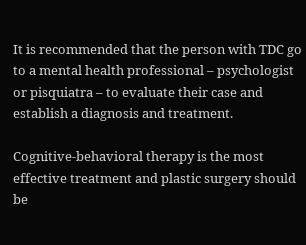It is recommended that the person with TDC go to a mental health professional – psychologist or pisquiatra – to evaluate their case and establish a diagnosis and treatment.

Cognitive-behavioral therapy is the most effective treatment and plastic surgery should be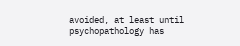avoided, at least until psychopathology has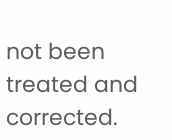not been treated and corrected.